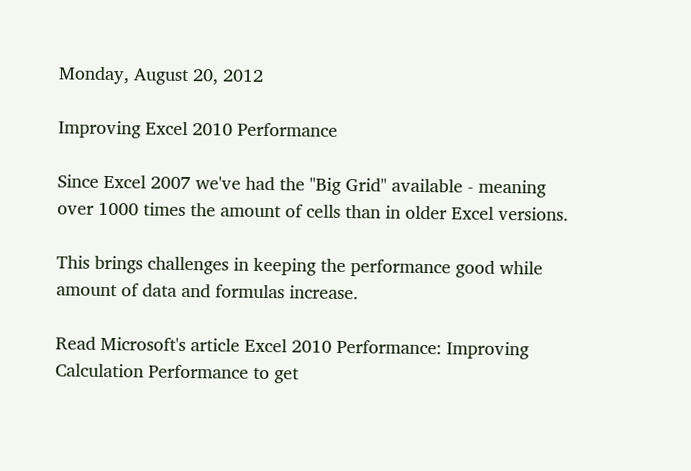Monday, August 20, 2012

Improving Excel 2010 Performance

Since Excel 2007 we've had the "Big Grid" available - meaning over 1000 times the amount of cells than in older Excel versions.

This brings challenges in keeping the performance good while amount of data and formulas increase.

Read Microsoft's article Excel 2010 Performance: Improving Calculation Performance to get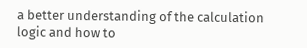a better understanding of the calculation logic and how to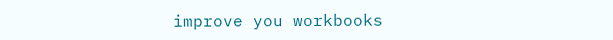improve you workbooks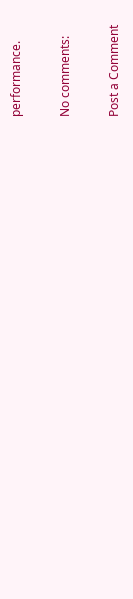performance.

No comments:

Post a Comment